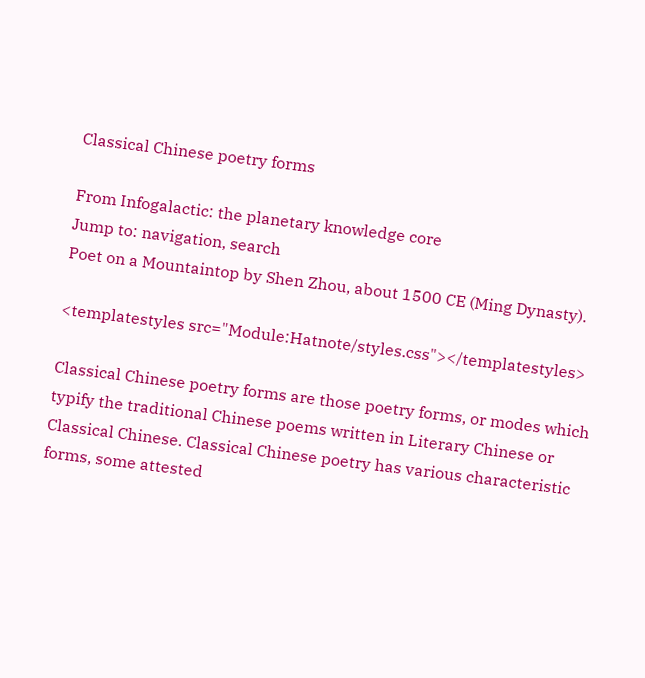Classical Chinese poetry forms

From Infogalactic: the planetary knowledge core
Jump to: navigation, search
Poet on a Mountaintop by Shen Zhou, about 1500 CE (Ming Dynasty).

<templatestyles src="Module:Hatnote/styles.css"></templatestyles>

Classical Chinese poetry forms are those poetry forms, or modes which typify the traditional Chinese poems written in Literary Chinese or Classical Chinese. Classical Chinese poetry has various characteristic forms, some attested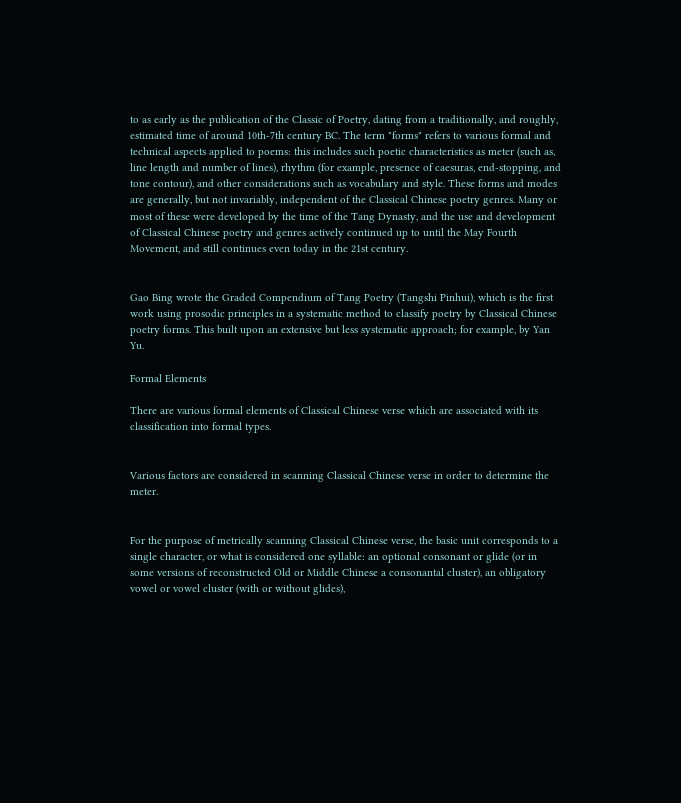to as early as the publication of the Classic of Poetry, dating from a traditionally, and roughly, estimated time of around 10th-7th century BC. The term "forms" refers to various formal and technical aspects applied to poems: this includes such poetic characteristics as meter (such as, line length and number of lines), rhythm (for example, presence of caesuras, end-stopping, and tone contour), and other considerations such as vocabulary and style. These forms and modes are generally, but not invariably, independent of the Classical Chinese poetry genres. Many or most of these were developed by the time of the Tang Dynasty, and the use and development of Classical Chinese poetry and genres actively continued up to until the May Fourth Movement, and still continues even today in the 21st century.


Gao Bing wrote the Graded Compendium of Tang Poetry (Tangshi Pinhui), which is the first work using prosodic principles in a systematic method to classify poetry by Classical Chinese poetry forms. This built upon an extensive but less systematic approach; for example, by Yan Yu.

Formal Elements

There are various formal elements of Classical Chinese verse which are associated with its classification into formal types.


Various factors are considered in scanning Classical Chinese verse in order to determine the meter.


For the purpose of metrically scanning Classical Chinese verse, the basic unit corresponds to a single character, or what is considered one syllable: an optional consonant or glide (or in some versions of reconstructed Old or Middle Chinese a consonantal cluster), an obligatory vowel or vowel cluster (with or without glides),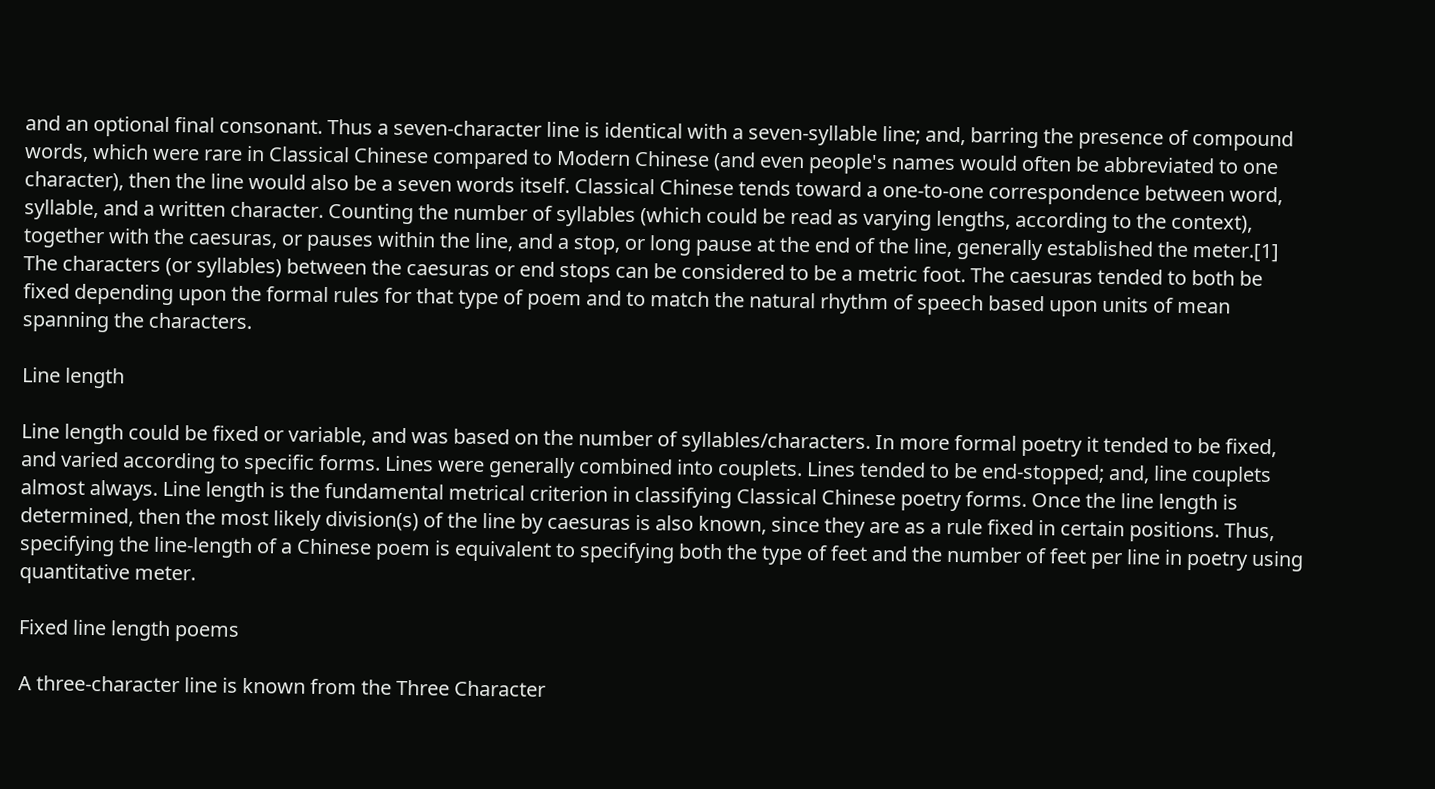and an optional final consonant. Thus a seven-character line is identical with a seven-syllable line; and, barring the presence of compound words, which were rare in Classical Chinese compared to Modern Chinese (and even people's names would often be abbreviated to one character), then the line would also be a seven words itself. Classical Chinese tends toward a one-to-one correspondence between word, syllable, and a written character. Counting the number of syllables (which could be read as varying lengths, according to the context), together with the caesuras, or pauses within the line, and a stop, or long pause at the end of the line, generally established the meter.[1] The characters (or syllables) between the caesuras or end stops can be considered to be a metric foot. The caesuras tended to both be fixed depending upon the formal rules for that type of poem and to match the natural rhythm of speech based upon units of mean spanning the characters.

Line length

Line length could be fixed or variable, and was based on the number of syllables/characters. In more formal poetry it tended to be fixed, and varied according to specific forms. Lines were generally combined into couplets. Lines tended to be end-stopped; and, line couplets almost always. Line length is the fundamental metrical criterion in classifying Classical Chinese poetry forms. Once the line length is determined, then the most likely division(s) of the line by caesuras is also known, since they are as a rule fixed in certain positions. Thus, specifying the line-length of a Chinese poem is equivalent to specifying both the type of feet and the number of feet per line in poetry using quantitative meter.

Fixed line length poems

A three-character line is known from the Three Character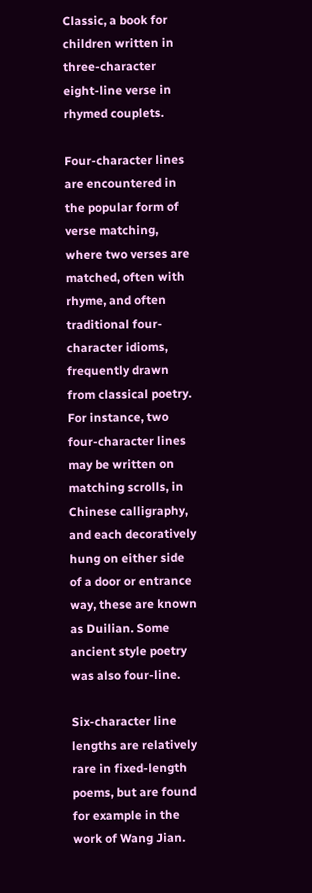Classic, a book for children written in three-character eight-line verse in rhymed couplets.

Four-character lines are encountered in the popular form of verse matching, where two verses are matched, often with rhyme, and often traditional four-character idioms, frequently drawn from classical poetry. For instance, two four-character lines may be written on matching scrolls, in Chinese calligraphy, and each decoratively hung on either side of a door or entrance way, these are known as Duilian. Some ancient style poetry was also four-line.

Six-character line lengths are relatively rare in fixed-length poems, but are found for example in the work of Wang Jian.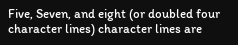Five, Seven, and eight (or doubled four character lines) character lines are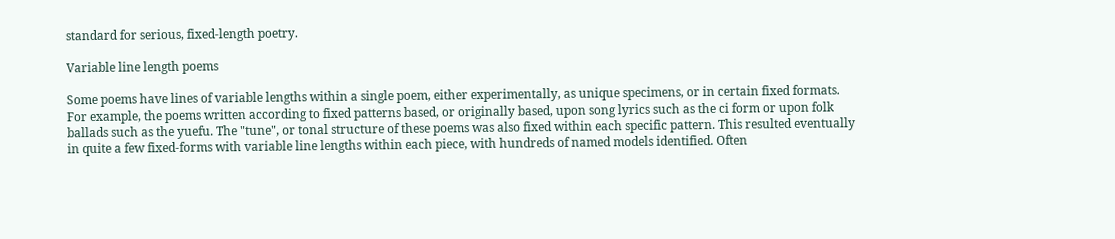standard for serious, fixed-length poetry.

Variable line length poems

Some poems have lines of variable lengths within a single poem, either experimentally, as unique specimens, or in certain fixed formats. For example, the poems written according to fixed patterns based, or originally based, upon song lyrics such as the ci form or upon folk ballads such as the yuefu. The "tune", or tonal structure of these poems was also fixed within each specific pattern. This resulted eventually in quite a few fixed-forms with variable line lengths within each piece, with hundreds of named models identified. Often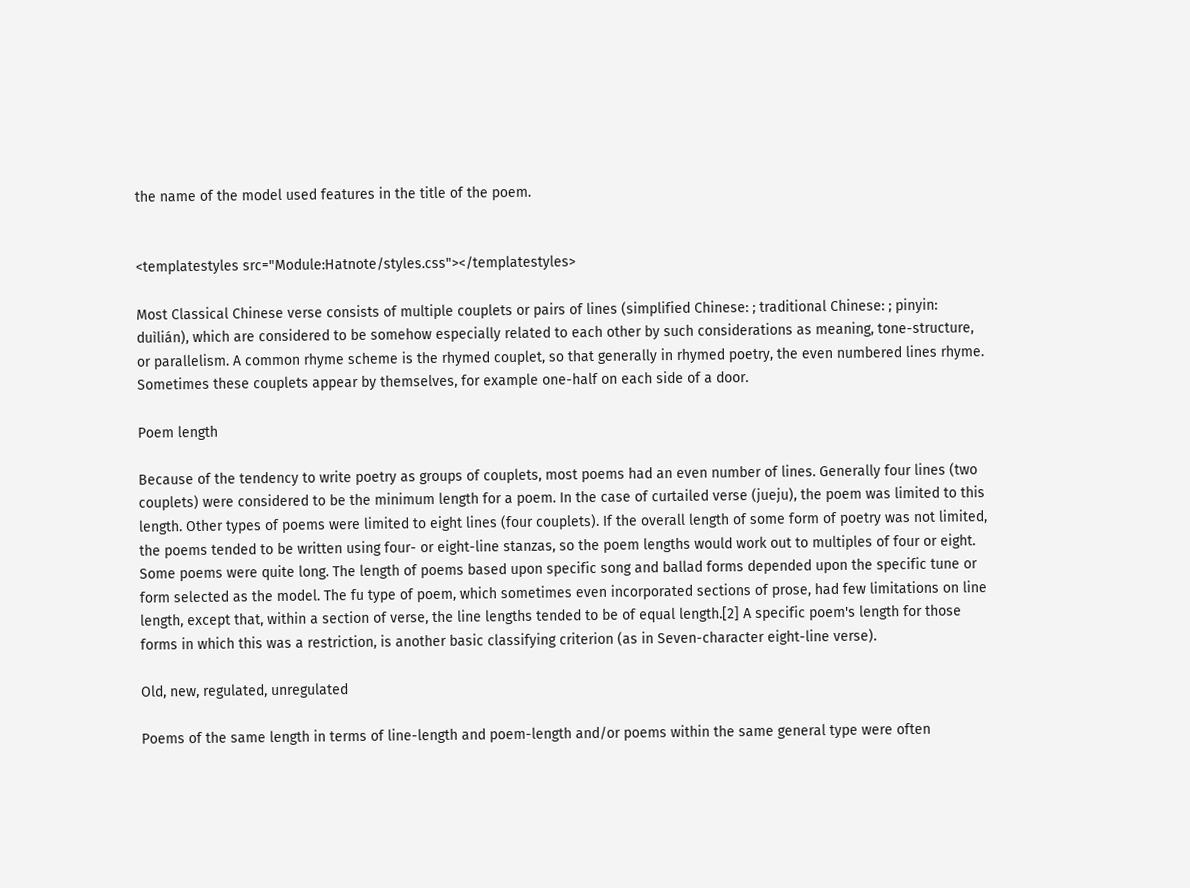the name of the model used features in the title of the poem.


<templatestyles src="Module:Hatnote/styles.css"></templatestyles>

Most Classical Chinese verse consists of multiple couplets or pairs of lines (simplified Chinese: ; traditional Chinese: ; pinyin: duìlián), which are considered to be somehow especially related to each other by such considerations as meaning, tone-structure, or parallelism. A common rhyme scheme is the rhymed couplet, so that generally in rhymed poetry, the even numbered lines rhyme. Sometimes these couplets appear by themselves, for example one-half on each side of a door.

Poem length

Because of the tendency to write poetry as groups of couplets, most poems had an even number of lines. Generally four lines (two couplets) were considered to be the minimum length for a poem. In the case of curtailed verse (jueju), the poem was limited to this length. Other types of poems were limited to eight lines (four couplets). If the overall length of some form of poetry was not limited, the poems tended to be written using four- or eight-line stanzas, so the poem lengths would work out to multiples of four or eight. Some poems were quite long. The length of poems based upon specific song and ballad forms depended upon the specific tune or form selected as the model. The fu type of poem, which sometimes even incorporated sections of prose, had few limitations on line length, except that, within a section of verse, the line lengths tended to be of equal length.[2] A specific poem's length for those forms in which this was a restriction, is another basic classifying criterion (as in Seven-character eight-line verse).

Old, new, regulated, unregulated

Poems of the same length in terms of line-length and poem-length and/or poems within the same general type were often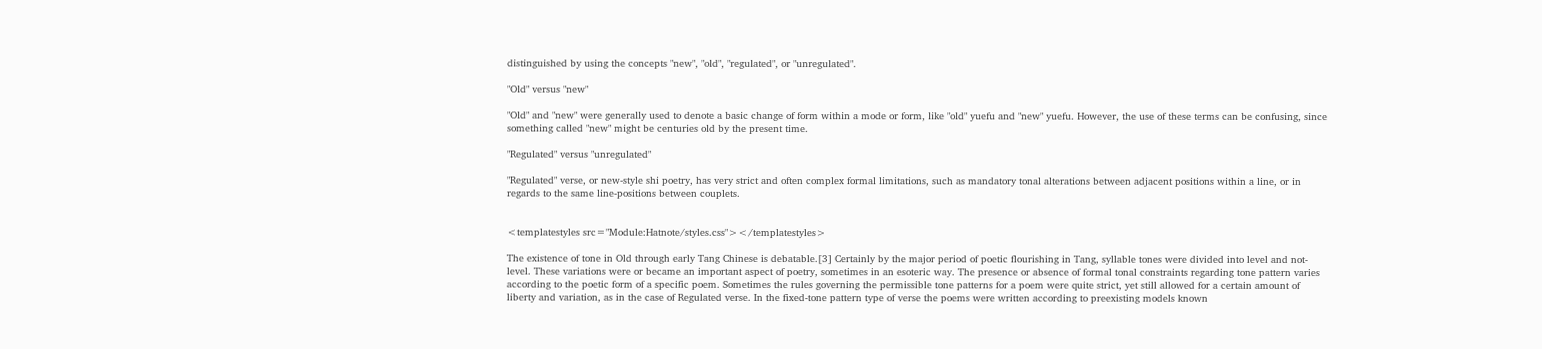distinguished by using the concepts "new", "old", "regulated", or "unregulated".

"Old" versus "new"

"Old" and "new" were generally used to denote a basic change of form within a mode or form, like "old" yuefu and "new" yuefu. However, the use of these terms can be confusing, since something called "new" might be centuries old by the present time.

"Regulated" versus "unregulated"

"Regulated" verse, or new-style shi poetry, has very strict and often complex formal limitations, such as mandatory tonal alterations between adjacent positions within a line, or in regards to the same line-positions between couplets.


<templatestyles src="Module:Hatnote/styles.css"></templatestyles>

The existence of tone in Old through early Tang Chinese is debatable.[3] Certainly by the major period of poetic flourishing in Tang, syllable tones were divided into level and not-level. These variations were or became an important aspect of poetry, sometimes in an esoteric way. The presence or absence of formal tonal constraints regarding tone pattern varies according to the poetic form of a specific poem. Sometimes the rules governing the permissible tone patterns for a poem were quite strict, yet still allowed for a certain amount of liberty and variation, as in the case of Regulated verse. In the fixed-tone pattern type of verse the poems were written according to preexisting models known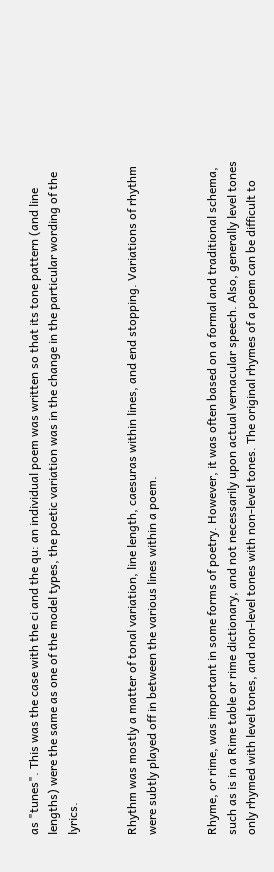as "tunes". This was the case with the ci and the qu: an individual poem was written so that its tone pattern (and line lengths) were the same as one of the model types, the poetic variation was in the change in the particular wording of the lyrics.


Rhythm was mostly a matter of tonal variation, line length, caesuras within lines, and end stopping. Variations of rhythm were subtly played off in between the various lines within a poem.


Rhyme, or rime, was important in some forms of poetry. However, it was often based on a formal and traditional schema, such as is in a Rime table or rime dictionary, and not necessarily upon actual vernacular speech. Also, generally level tones only rhymed with level tones, and non-level tones with non-level tones. The original rhymes of a poem can be difficult to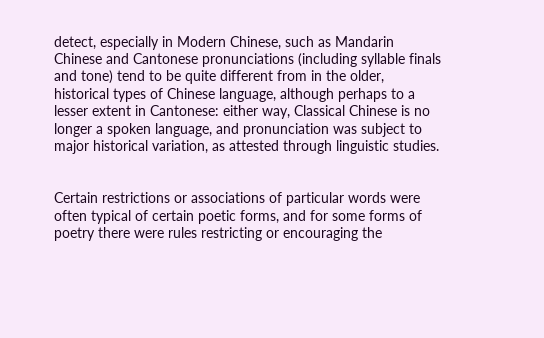detect, especially in Modern Chinese, such as Mandarin Chinese and Cantonese pronunciations (including syllable finals and tone) tend to be quite different from in the older, historical types of Chinese language, although perhaps to a lesser extent in Cantonese: either way, Classical Chinese is no longer a spoken language, and pronunciation was subject to major historical variation, as attested through linguistic studies.


Certain restrictions or associations of particular words were often typical of certain poetic forms, and for some forms of poetry there were rules restricting or encouraging the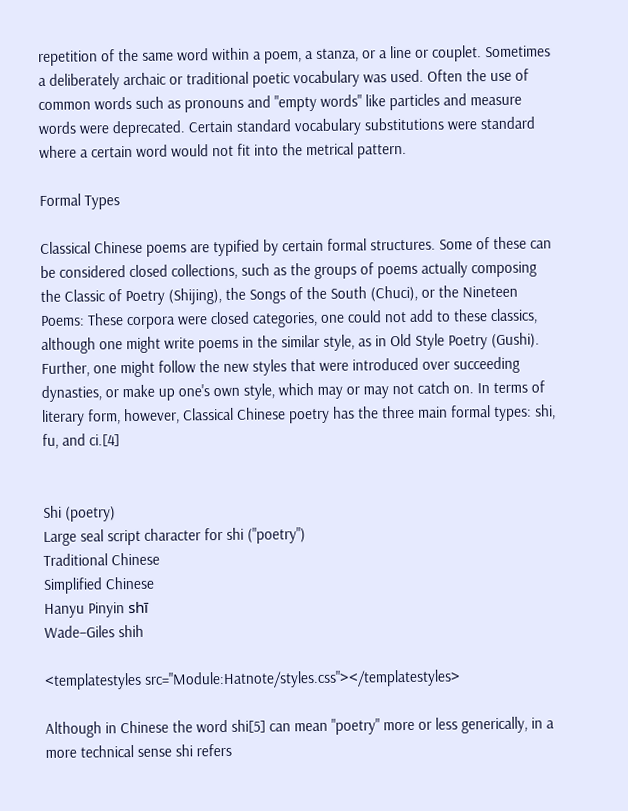repetition of the same word within a poem, a stanza, or a line or couplet. Sometimes a deliberately archaic or traditional poetic vocabulary was used. Often the use of common words such as pronouns and "empty words" like particles and measure words were deprecated. Certain standard vocabulary substitutions were standard where a certain word would not fit into the metrical pattern.

Formal Types

Classical Chinese poems are typified by certain formal structures. Some of these can be considered closed collections, such as the groups of poems actually composing the Classic of Poetry (Shijing), the Songs of the South (Chuci), or the Nineteen Poems: These corpora were closed categories, one could not add to these classics, although one might write poems in the similar style, as in Old Style Poetry (Gushi). Further, one might follow the new styles that were introduced over succeeding dynasties, or make up one's own style, which may or may not catch on. In terms of literary form, however, Classical Chinese poetry has the three main formal types: shi, fu, and ci.[4]


Shi (poetry)
Large seal script character for shi ("poetry")
Traditional Chinese
Simplified Chinese
Hanyu Pinyin shī
Wade–Giles shih

<templatestyles src="Module:Hatnote/styles.css"></templatestyles>

Although in Chinese the word shi[5] can mean "poetry" more or less generically, in a more technical sense shi refers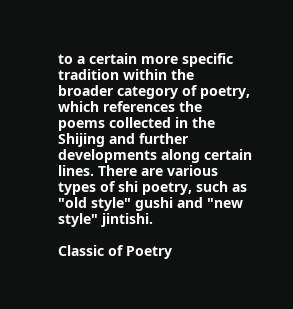to a certain more specific tradition within the broader category of poetry, which references the poems collected in the Shijing and further developments along certain lines. There are various types of shi poetry, such as "old style" gushi and "new style" jintishi.

Classic of Poetry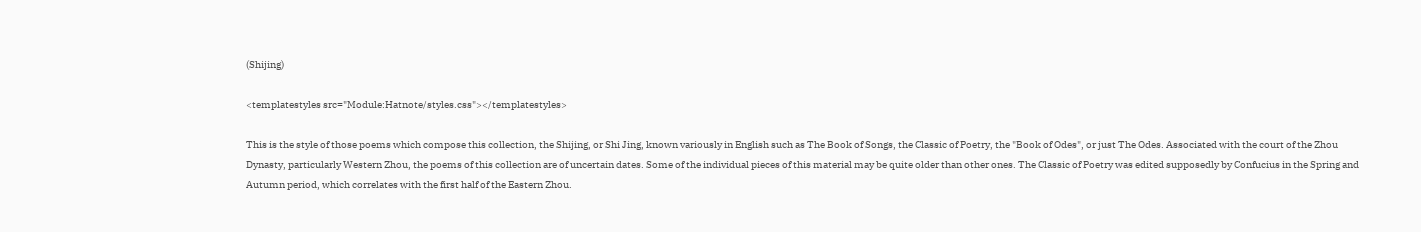(Shijing)

<templatestyles src="Module:Hatnote/styles.css"></templatestyles>

This is the style of those poems which compose this collection, the Shijing, or Shi Jing, known variously in English such as The Book of Songs, the Classic of Poetry, the "Book of Odes", or just The Odes. Associated with the court of the Zhou Dynasty, particularly Western Zhou, the poems of this collection are of uncertain dates. Some of the individual pieces of this material may be quite older than other ones. The Classic of Poetry was edited supposedly by Confucius in the Spring and Autumn period, which correlates with the first half of the Eastern Zhou.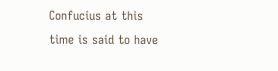Confucius at this time is said to have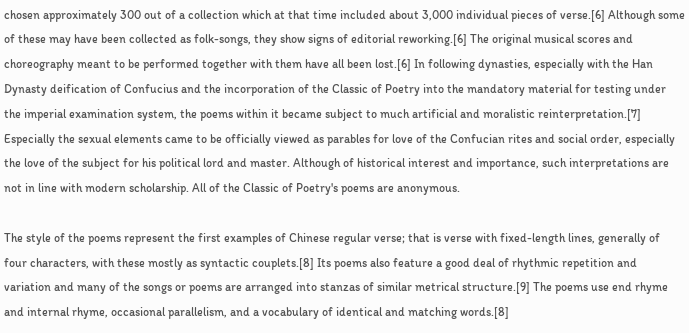chosen approximately 300 out of a collection which at that time included about 3,000 individual pieces of verse.[6] Although some of these may have been collected as folk-songs, they show signs of editorial reworking.[6] The original musical scores and choreography meant to be performed together with them have all been lost.[6] In following dynasties, especially with the Han Dynasty deification of Confucius and the incorporation of the Classic of Poetry into the mandatory material for testing under the imperial examination system, the poems within it became subject to much artificial and moralistic reinterpretation.[7] Especially the sexual elements came to be officially viewed as parables for love of the Confucian rites and social order, especially the love of the subject for his political lord and master. Although of historical interest and importance, such interpretations are not in line with modern scholarship. All of the Classic of Poetry's poems are anonymous.

The style of the poems represent the first examples of Chinese regular verse; that is verse with fixed-length lines, generally of four characters, with these mostly as syntactic couplets.[8] Its poems also feature a good deal of rhythmic repetition and variation and many of the songs or poems are arranged into stanzas of similar metrical structure.[9] The poems use end rhyme and internal rhyme, occasional parallelism, and a vocabulary of identical and matching words.[8]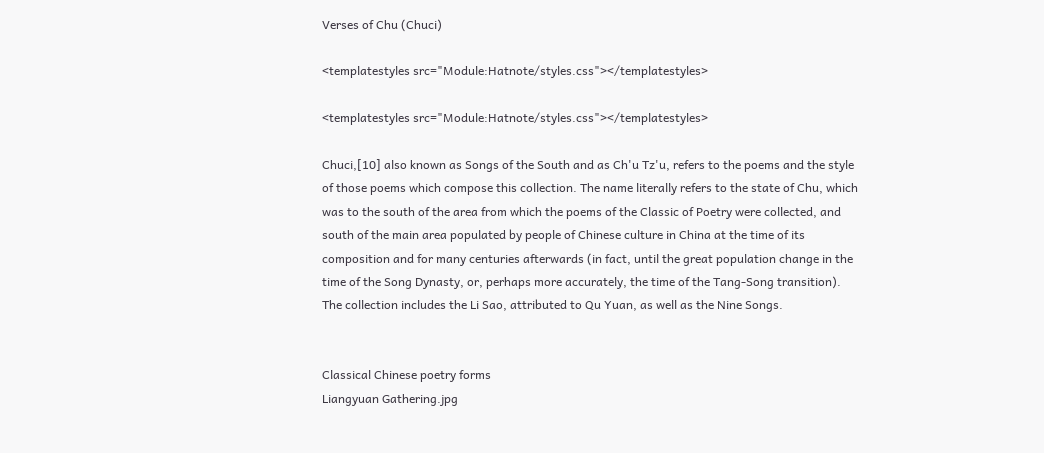Verses of Chu (Chuci)

<templatestyles src="Module:Hatnote/styles.css"></templatestyles>

<templatestyles src="Module:Hatnote/styles.css"></templatestyles>

Chuci,[10] also known as Songs of the South and as Ch'u Tz'u, refers to the poems and the style of those poems which compose this collection. The name literally refers to the state of Chu, which was to the south of the area from which the poems of the Classic of Poetry were collected, and south of the main area populated by people of Chinese culture in China at the time of its composition and for many centuries afterwards (in fact, until the great population change in the time of the Song Dynasty, or, perhaps more accurately, the time of the Tang-Song transition). The collection includes the Li Sao, attributed to Qu Yuan, as well as the Nine Songs.


Classical Chinese poetry forms
Liangyuan Gathering.jpg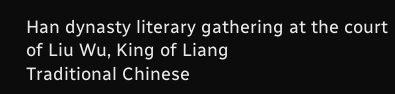Han dynasty literary gathering at the court of Liu Wu, King of Liang
Traditional Chinese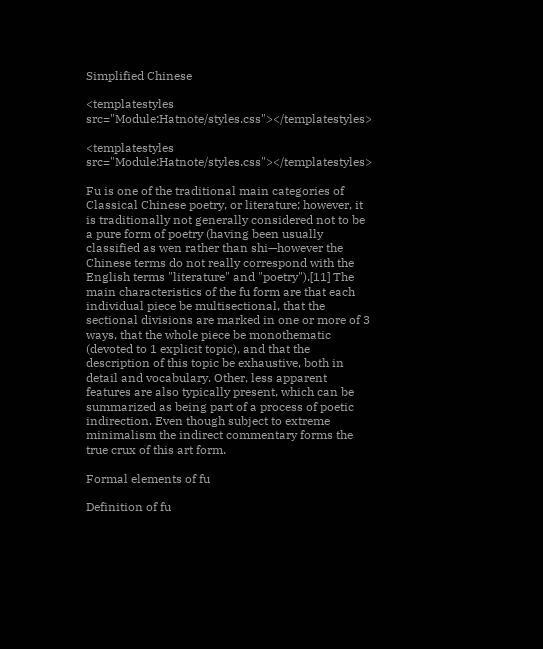Simplified Chinese

<templatestyles src="Module:Hatnote/styles.css"></templatestyles>

<templatestyles src="Module:Hatnote/styles.css"></templatestyles>

Fu is one of the traditional main categories of Classical Chinese poetry, or literature; however, it is traditionally not generally considered not to be a pure form of poetry (having been usually classified as wen rather than shi—however the Chinese terms do not really correspond with the English terms "literature" and "poetry").[11] The main characteristics of the fu form are that each individual piece be multisectional, that the sectional divisions are marked in one or more of 3 ways, that the whole piece be monothematic (devoted to 1 explicit topic), and that the description of this topic be exhaustive, both in detail and vocabulary. Other, less apparent features are also typically present, which can be summarized as being part of a process of poetic indirection. Even though subject to extreme minimalism the indirect commentary forms the true crux of this art form.

Formal elements of fu

Definition of fu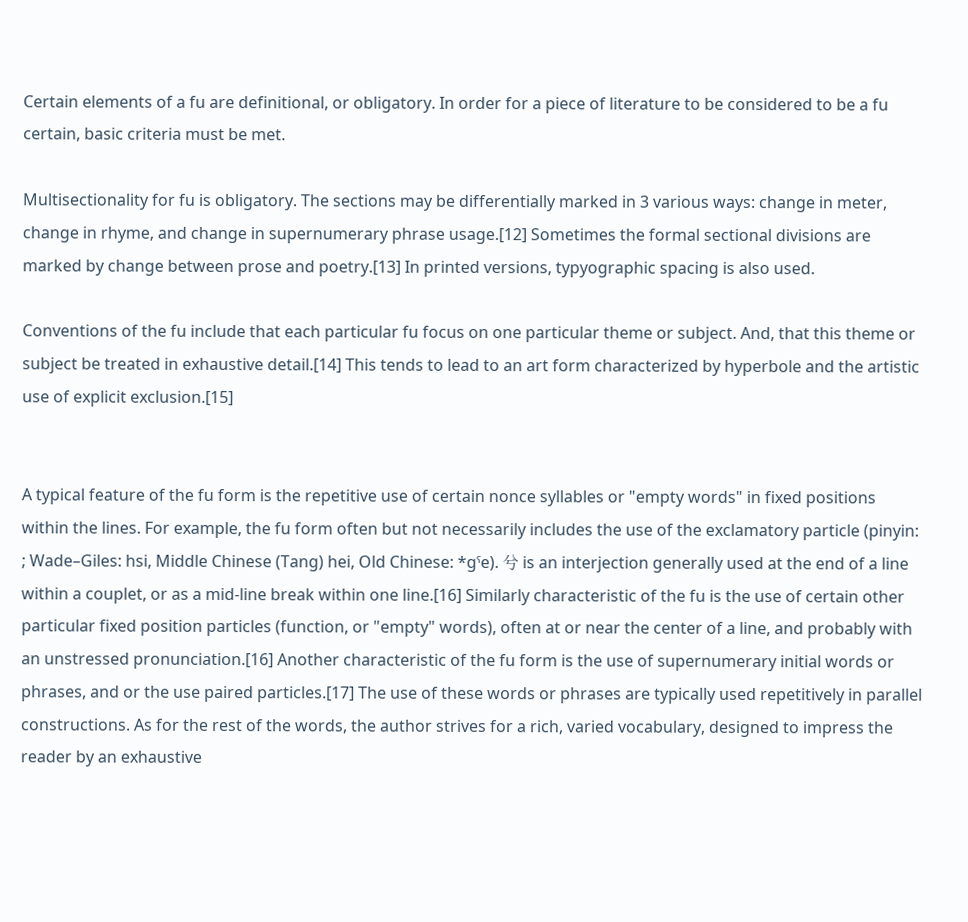Certain elements of a fu are definitional, or obligatory. In order for a piece of literature to be considered to be a fu certain, basic criteria must be met.

Multisectionality for fu is obligatory. The sections may be differentially marked in 3 various ways: change in meter, change in rhyme, and change in supernumerary phrase usage.[12] Sometimes the formal sectional divisions are marked by change between prose and poetry.[13] In printed versions, typyographic spacing is also used.

Conventions of the fu include that each particular fu focus on one particular theme or subject. And, that this theme or subject be treated in exhaustive detail.[14] This tends to lead to an art form characterized by hyperbole and the artistic use of explicit exclusion.[15]


A typical feature of the fu form is the repetitive use of certain nonce syllables or "empty words" in fixed positions within the lines. For example, the fu form often but not necessarily includes the use of the exclamatory particle (pinyin: ; Wade–Giles: hsi, Middle Chinese (Tang) hei, Old Chinese: *gˤe). 兮 is an interjection generally used at the end of a line within a couplet, or as a mid-line break within one line.[16] Similarly characteristic of the fu is the use of certain other particular fixed position particles (function, or "empty" words), often at or near the center of a line, and probably with an unstressed pronunciation.[16] Another characteristic of the fu form is the use of supernumerary initial words or phrases, and or the use paired particles.[17] The use of these words or phrases are typically used repetitively in parallel constructions. As for the rest of the words, the author strives for a rich, varied vocabulary, designed to impress the reader by an exhaustive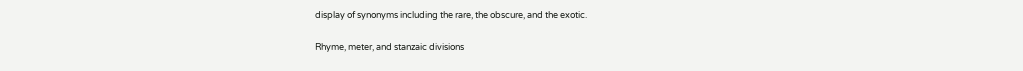display of synonyms including the rare, the obscure, and the exotic.

Rhyme, meter, and stanzaic divisions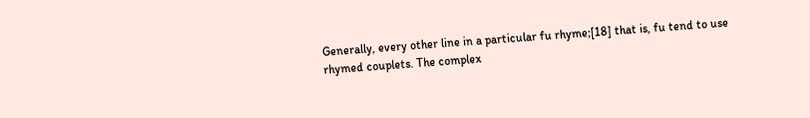Generally, every other line in a particular fu rhyme;[18] that is, fu tend to use rhymed couplets. The complex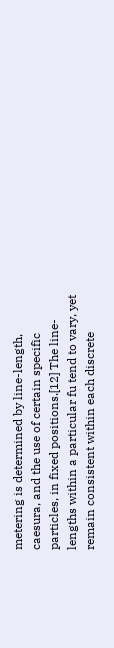metering is determined by line-length, caesura, and the use of certain specific particles, in fixed positions.[12] The line-lengths within a particular fu tend to vary, yet remain consistent within each discrete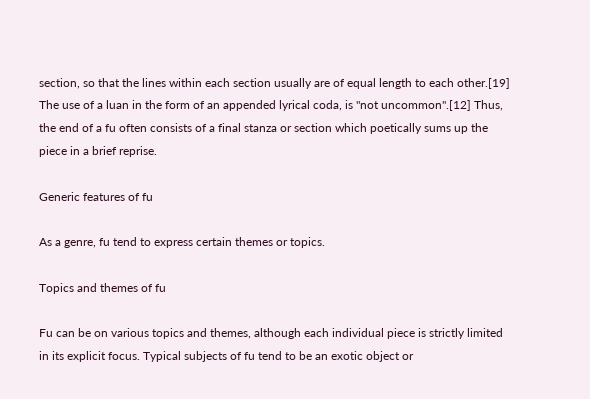section, so that the lines within each section usually are of equal length to each other.[19] The use of a luan in the form of an appended lyrical coda, is "not uncommon".[12] Thus, the end of a fu often consists of a final stanza or section which poetically sums up the piece in a brief reprise.

Generic features of fu

As a genre, fu tend to express certain themes or topics.

Topics and themes of fu

Fu can be on various topics and themes, although each individual piece is strictly limited in its explicit focus. Typical subjects of fu tend to be an exotic object or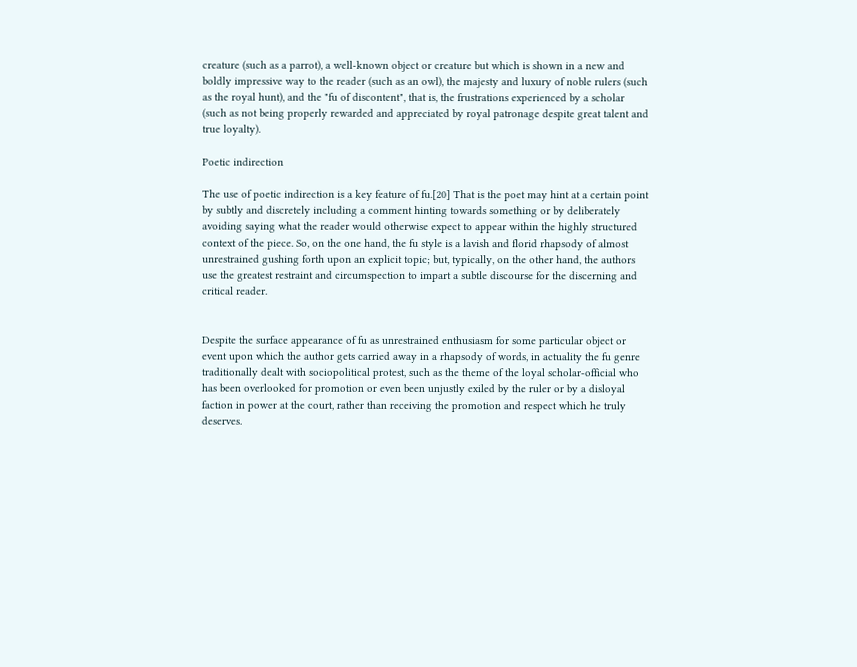creature (such as a parrot), a well-known object or creature but which is shown in a new and boldly impressive way to the reader (such as an owl), the majesty and luxury of noble rulers (such as the royal hunt), and the "fu of discontent", that is, the frustrations experienced by a scholar (such as not being properly rewarded and appreciated by royal patronage despite great talent and true loyalty).

Poetic indirection

The use of poetic indirection is a key feature of fu.[20] That is the poet may hint at a certain point by subtly and discretely including a comment hinting towards something or by deliberately avoiding saying what the reader would otherwise expect to appear within the highly structured context of the piece. So, on the one hand, the fu style is a lavish and florid rhapsody of almost unrestrained gushing forth upon an explicit topic; but, typically, on the other hand, the authors use the greatest restraint and circumspection to impart a subtle discourse for the discerning and critical reader.


Despite the surface appearance of fu as unrestrained enthusiasm for some particular object or event upon which the author gets carried away in a rhapsody of words, in actuality the fu genre traditionally dealt with sociopolitical protest, such as the theme of the loyal scholar-official who has been overlooked for promotion or even been unjustly exiled by the ruler or by a disloyal faction in power at the court, rather than receiving the promotion and respect which he truly deserves.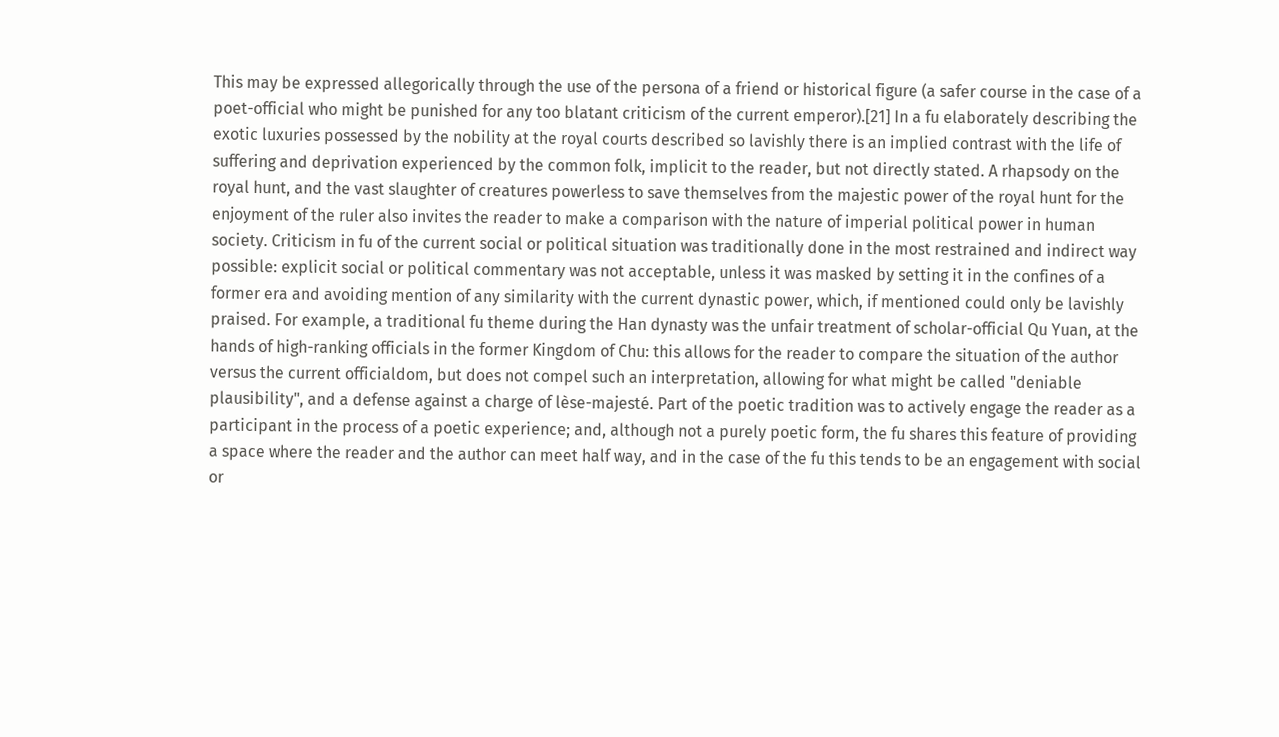This may be expressed allegorically through the use of the persona of a friend or historical figure (a safer course in the case of a poet-official who might be punished for any too blatant criticism of the current emperor).[21] In a fu elaborately describing the exotic luxuries possessed by the nobility at the royal courts described so lavishly there is an implied contrast with the life of suffering and deprivation experienced by the common folk, implicit to the reader, but not directly stated. A rhapsody on the royal hunt, and the vast slaughter of creatures powerless to save themselves from the majestic power of the royal hunt for the enjoyment of the ruler also invites the reader to make a comparison with the nature of imperial political power in human society. Criticism in fu of the current social or political situation was traditionally done in the most restrained and indirect way possible: explicit social or political commentary was not acceptable, unless it was masked by setting it in the confines of a former era and avoiding mention of any similarity with the current dynastic power, which, if mentioned could only be lavishly praised. For example, a traditional fu theme during the Han dynasty was the unfair treatment of scholar-official Qu Yuan, at the hands of high-ranking officials in the former Kingdom of Chu: this allows for the reader to compare the situation of the author versus the current officialdom, but does not compel such an interpretation, allowing for what might be called "deniable plausibility", and a defense against a charge of lèse-majesté. Part of the poetic tradition was to actively engage the reader as a participant in the process of a poetic experience; and, although not a purely poetic form, the fu shares this feature of providing a space where the reader and the author can meet half way, and in the case of the fu this tends to be an engagement with social or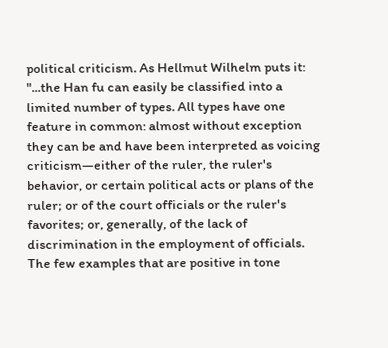political criticism. As Hellmut Wilhelm puts it: "...the Han fu can easily be classified into a limited number of types. All types have one feature in common: almost without exception they can be and have been interpreted as voicing criticism—either of the ruler, the ruler's behavior, or certain political acts or plans of the ruler; or of the court officials or the ruler's favorites; or, generally, of the lack of discrimination in the employment of officials. The few examples that are positive in tone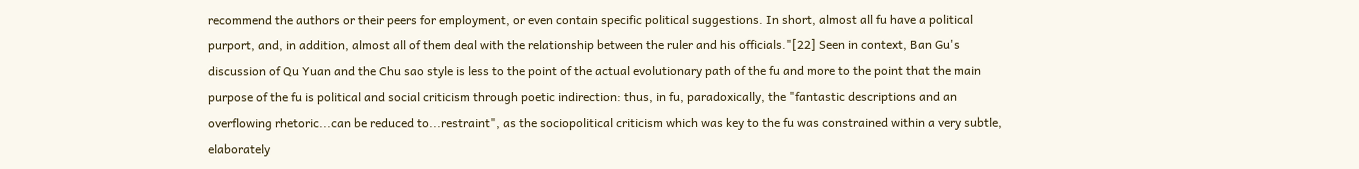recommend the authors or their peers for employment, or even contain specific political suggestions. In short, almost all fu have a political purport, and, in addition, almost all of them deal with the relationship between the ruler and his officials."[22] Seen in context, Ban Gu's discussion of Qu Yuan and the Chu sao style is less to the point of the actual evolutionary path of the fu and more to the point that the main purpose of the fu is political and social criticism through poetic indirection: thus, in fu, paradoxically, the "fantastic descriptions and an overflowing rhetoric...can be reduced to...restraint", as the sociopolitical criticism which was key to the fu was constrained within a very subtle, elaborately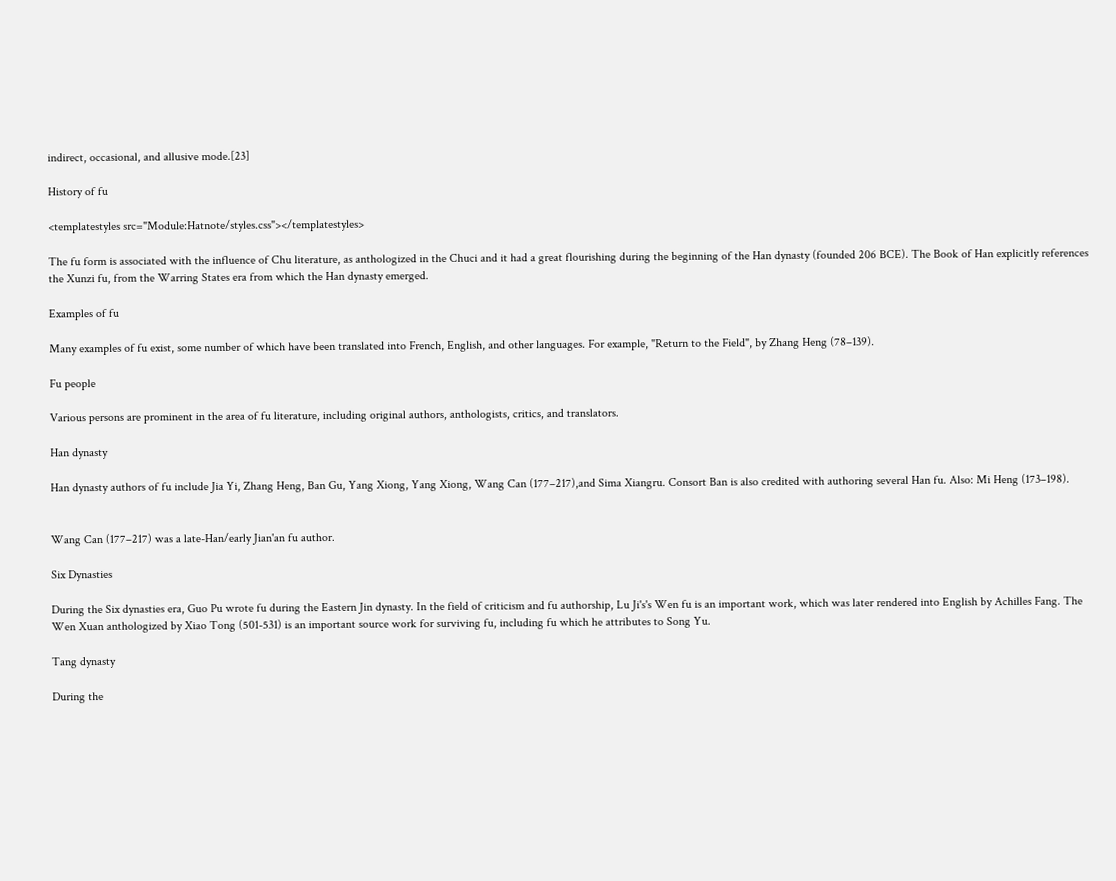indirect, occasional, and allusive mode.[23]

History of fu

<templatestyles src="Module:Hatnote/styles.css"></templatestyles>

The fu form is associated with the influence of Chu literature, as anthologized in the Chuci and it had a great flourishing during the beginning of the Han dynasty (founded 206 BCE). The Book of Han explicitly references the Xunzi fu, from the Warring States era from which the Han dynasty emerged.

Examples of fu

Many examples of fu exist, some number of which have been translated into French, English, and other languages. For example, "Return to the Field", by Zhang Heng (78–139).

Fu people

Various persons are prominent in the area of fu literature, including original authors, anthologists, critics, and translators.

Han dynasty

Han dynasty authors of fu include Jia Yi, Zhang Heng, Ban Gu, Yang Xiong, Yang Xiong, Wang Can (177–217),and Sima Xiangru. Consort Ban is also credited with authoring several Han fu. Also: Mi Heng (173–198).


Wang Can (177–217) was a late-Han/early Jian'an fu author.

Six Dynasties

During the Six dynasties era, Guo Pu wrote fu during the Eastern Jin dynasty. In the field of criticism and fu authorship, Lu Ji's's Wen fu is an important work, which was later rendered into English by Achilles Fang. The Wen Xuan anthologized by Xiao Tong (501-531) is an important source work for surviving fu, including fu which he attributes to Song Yu.

Tang dynasty

During the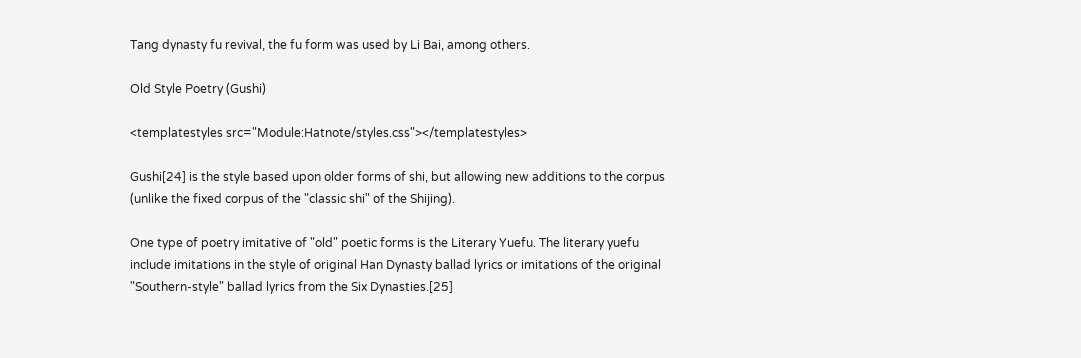Tang dynasty fu revival, the fu form was used by Li Bai, among others.

Old Style Poetry (Gushi)

<templatestyles src="Module:Hatnote/styles.css"></templatestyles>

Gushi[24] is the style based upon older forms of shi, but allowing new additions to the corpus (unlike the fixed corpus of the "classic shi" of the Shijing).

One type of poetry imitative of "old" poetic forms is the Literary Yuefu. The literary yuefu include imitations in the style of original Han Dynasty ballad lyrics or imitations of the original "Southern-style" ballad lyrics from the Six Dynasties.[25]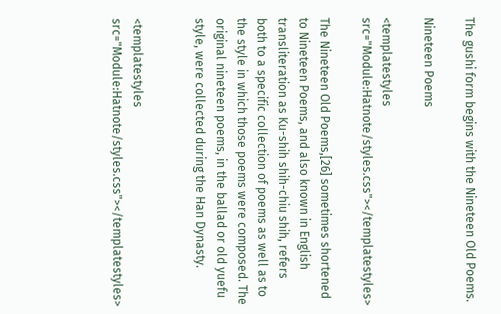The gushi form begins with the Nineteen Old Poems.

Nineteen Poems

<templatestyles src="Module:Hatnote/styles.css"></templatestyles>

The Nineteen Old Poems,[26] sometimes shortened to Nineteen Poems, and also known in English transliteration as Ku-shih shih-chiu shih, refers both to a specific collection of poems as well as to the style in which those poems were composed. The original nineteen poems, in the ballad or old yuefu style, were collected during the Han Dynasty.


<templatestyles src="Module:Hatnote/styles.css"></templatestyles>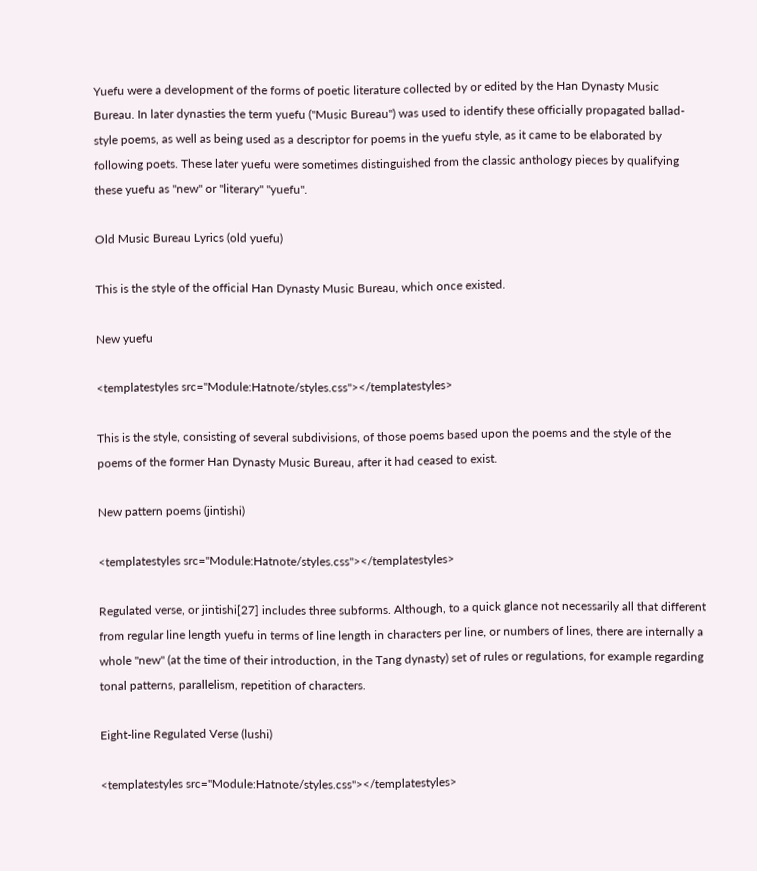Yuefu were a development of the forms of poetic literature collected by or edited by the Han Dynasty Music Bureau. In later dynasties the term yuefu ("Music Bureau") was used to identify these officially propagated ballad-style poems, as well as being used as a descriptor for poems in the yuefu style, as it came to be elaborated by following poets. These later yuefu were sometimes distinguished from the classic anthology pieces by qualifying these yuefu as "new" or "literary" "yuefu".

Old Music Bureau Lyrics (old yuefu)

This is the style of the official Han Dynasty Music Bureau, which once existed.

New yuefu

<templatestyles src="Module:Hatnote/styles.css"></templatestyles>

This is the style, consisting of several subdivisions, of those poems based upon the poems and the style of the poems of the former Han Dynasty Music Bureau, after it had ceased to exist.

New pattern poems (jintishi)

<templatestyles src="Module:Hatnote/styles.css"></templatestyles>

Regulated verse, or jintishi[27] includes three subforms. Although, to a quick glance not necessarily all that different from regular line length yuefu in terms of line length in characters per line, or numbers of lines, there are internally a whole "new" (at the time of their introduction, in the Tang dynasty) set of rules or regulations, for example regarding tonal patterns, parallelism, repetition of characters.

Eight-line Regulated Verse (lushi)

<templatestyles src="Module:Hatnote/styles.css"></templatestyles>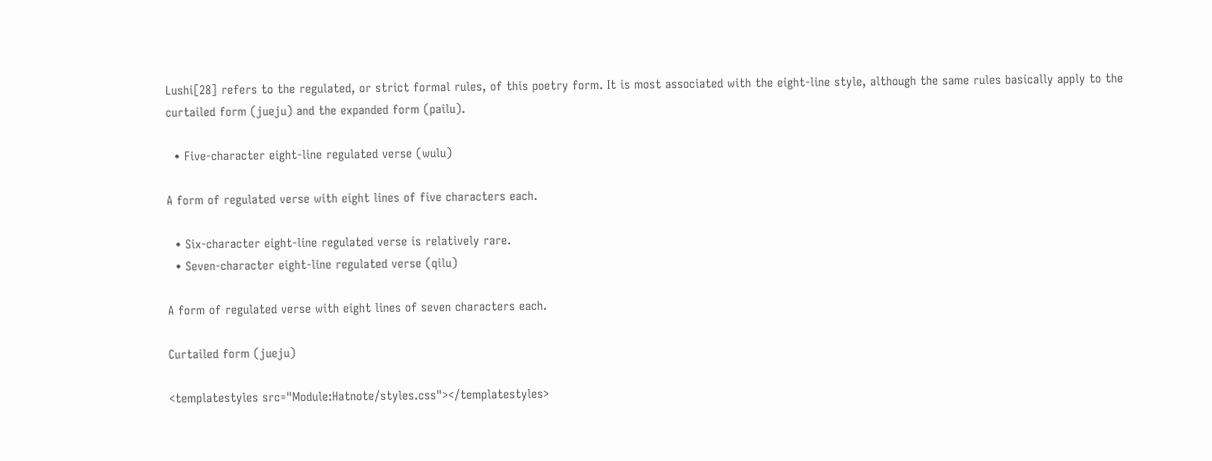Lushi[28] refers to the regulated, or strict formal rules, of this poetry form. It is most associated with the eight-line style, although the same rules basically apply to the curtailed form (jueju) and the expanded form (pailu).

  • Five-character eight-line regulated verse (wulu)

A form of regulated verse with eight lines of five characters each.

  • Six-character eight-line regulated verse is relatively rare.
  • Seven-character eight-line regulated verse (qilu)

A form of regulated verse with eight lines of seven characters each.

Curtailed form (jueju)

<templatestyles src="Module:Hatnote/styles.css"></templatestyles>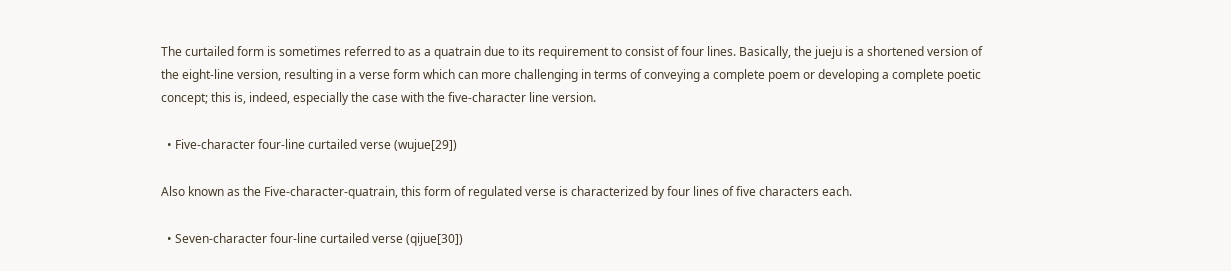The curtailed form is sometimes referred to as a quatrain due to its requirement to consist of four lines. Basically, the jueju is a shortened version of the eight-line version, resulting in a verse form which can more challenging in terms of conveying a complete poem or developing a complete poetic concept; this is, indeed, especially the case with the five-character line version.

  • Five-character four-line curtailed verse (wujue[29])

Also known as the Five-character-quatrain, this form of regulated verse is characterized by four lines of five characters each.

  • Seven-character four-line curtailed verse (qijue[30])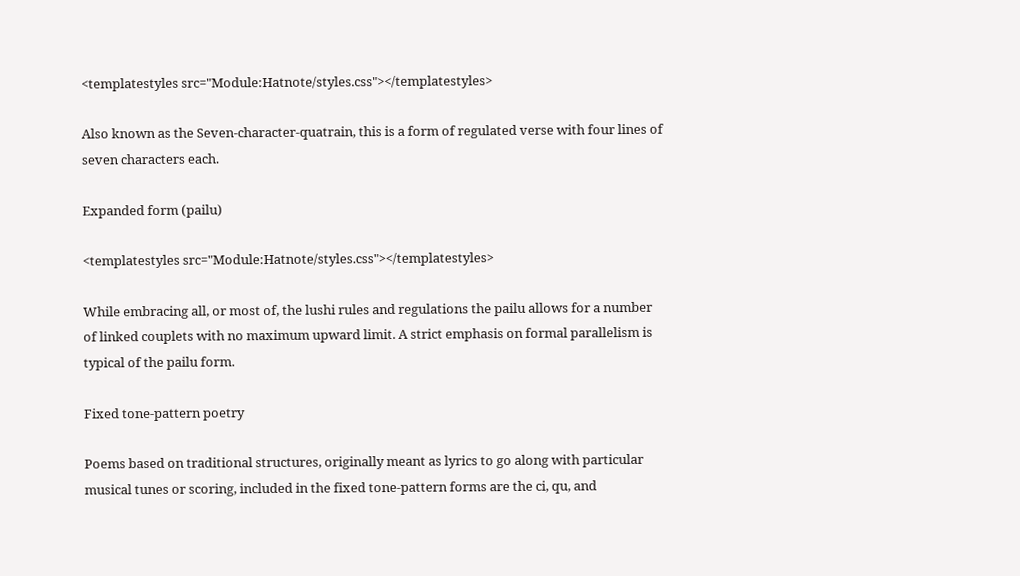<templatestyles src="Module:Hatnote/styles.css"></templatestyles>

Also known as the Seven-character-quatrain, this is a form of regulated verse with four lines of seven characters each.

Expanded form (pailu)

<templatestyles src="Module:Hatnote/styles.css"></templatestyles>

While embracing all, or most of, the lushi rules and regulations the pailu allows for a number of linked couplets with no maximum upward limit. A strict emphasis on formal parallelism is typical of the pailu form.

Fixed tone-pattern poetry

Poems based on traditional structures, originally meant as lyrics to go along with particular musical tunes or scoring, included in the fixed tone-pattern forms are the ci, qu, and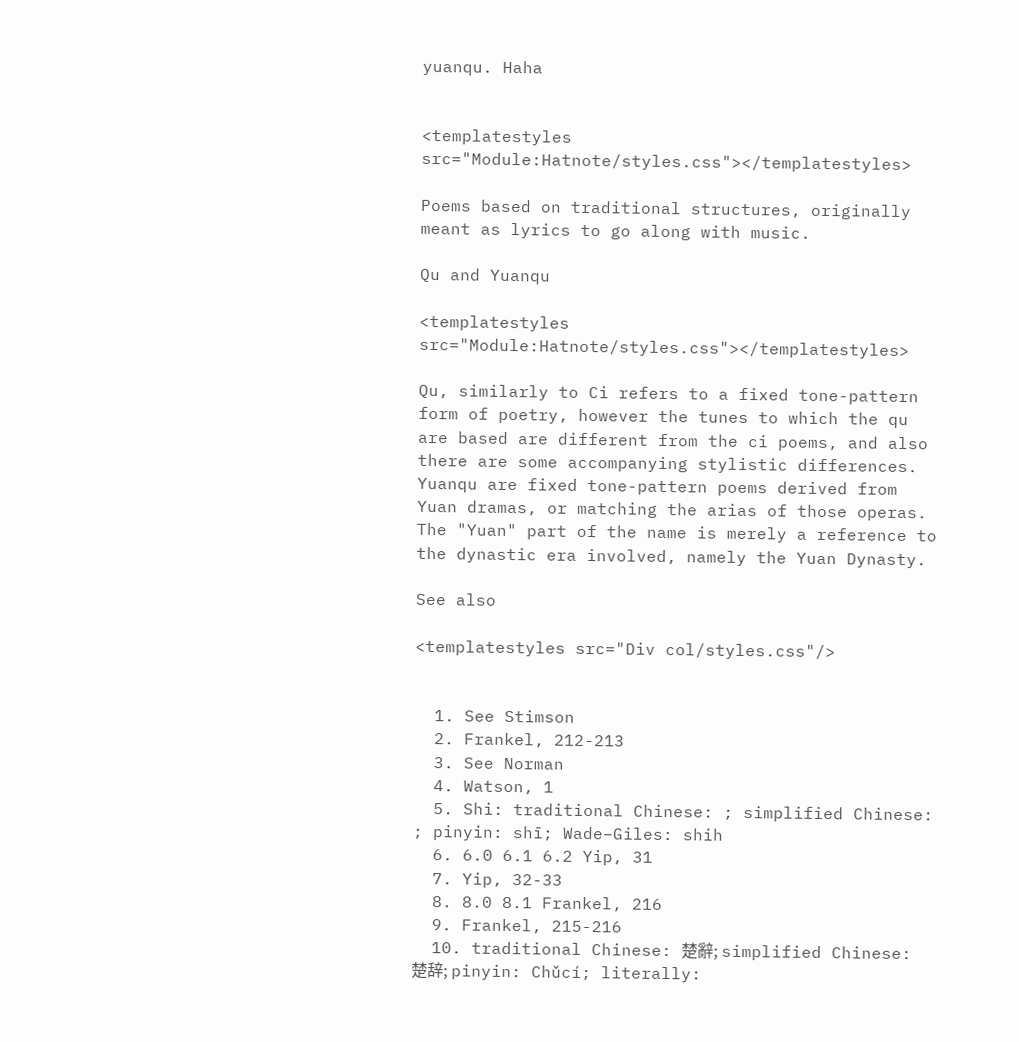yuanqu. Haha


<templatestyles src="Module:Hatnote/styles.css"></templatestyles>

Poems based on traditional structures, originally meant as lyrics to go along with music.

Qu and Yuanqu

<templatestyles src="Module:Hatnote/styles.css"></templatestyles>

Qu, similarly to Ci refers to a fixed tone-pattern form of poetry, however the tunes to which the qu are based are different from the ci poems, and also there are some accompanying stylistic differences. Yuanqu are fixed tone-pattern poems derived from Yuan dramas, or matching the arias of those operas. The "Yuan" part of the name is merely a reference to the dynastic era involved, namely the Yuan Dynasty.

See also

<templatestyles src="Div col/styles.css"/>


  1. See Stimson
  2. Frankel, 212-213
  3. See Norman
  4. Watson, 1
  5. Shi: traditional Chinese: ; simplified Chinese: ; pinyin: shī; Wade–Giles: shih
  6. 6.0 6.1 6.2 Yip, 31
  7. Yip, 32-33
  8. 8.0 8.1 Frankel, 216
  9. Frankel, 215-216
  10. traditional Chinese: 楚辭; simplified Chinese: 楚辞; pinyin: Chǔcí; literally: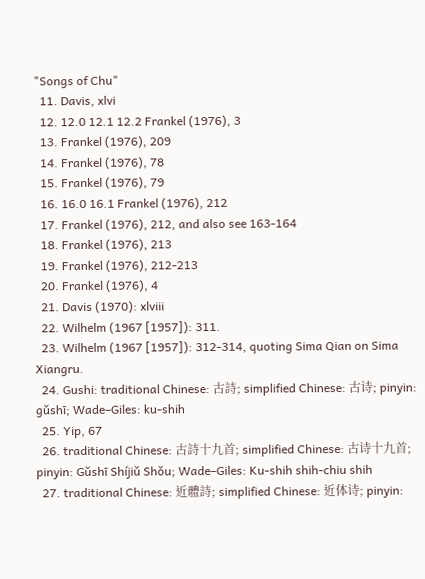"Songs of Chu"
  11. Davis, xlvi
  12. 12.0 12.1 12.2 Frankel (1976), 3
  13. Frankel (1976), 209
  14. Frankel (1976), 78
  15. Frankel (1976), 79
  16. 16.0 16.1 Frankel (1976), 212
  17. Frankel (1976), 212, and also see 163-164
  18. Frankel (1976), 213
  19. Frankel (1976), 212-213
  20. Frankel (1976), 4
  21. Davis (1970): xlviii
  22. Wilhelm (1967 [1957]): 311.
  23. Wilhelm (1967 [1957]): 312-314, quoting Sima Qian on Sima Xiangru.
  24. Gushi: traditional Chinese: 古詩; simplified Chinese: 古诗; pinyin: gǔshī; Wade–Giles: ku-shih
  25. Yip, 67
  26. traditional Chinese: 古詩十九首; simplified Chinese: 古诗十九首; pinyin: Gǔshī Shíjiǔ Shǒu; Wade–Giles: Ku-shih shih-chiu shih
  27. traditional Chinese: 近體詩; simplified Chinese: 近体诗; pinyin: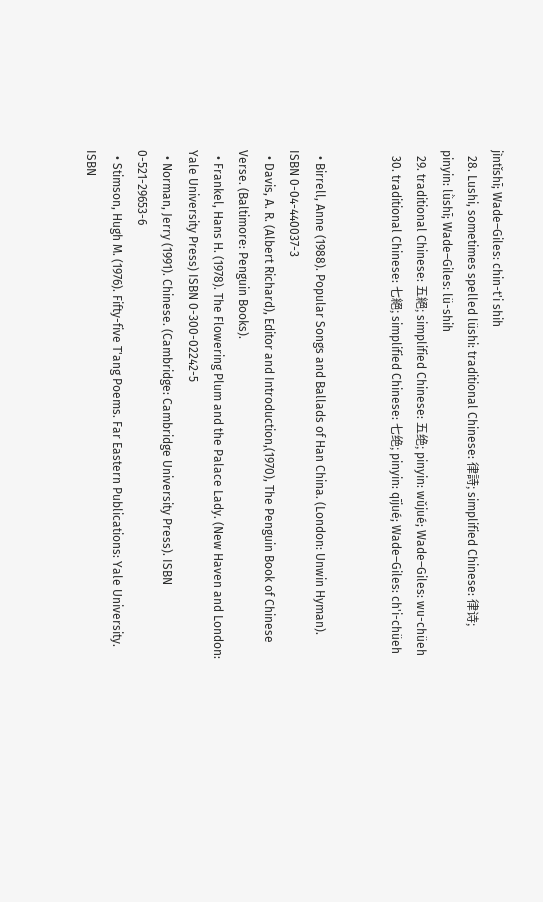jìntǐshī; Wade–Giles: chin-t'i shih
  28. Lushi, sometimes spelled lüshi: traditional Chinese: 律詩; simplified Chinese: 律诗; pinyin: lǜshī; Wade–Giles: lü-shih
  29. traditional Chinese: 五絕; simplified Chinese: 五绝; pinyin: wǔjué; Wade–Giles: wu-chüeh
  30. traditional Chinese: 七絕; simplified Chinese: 七绝; pinyin: qījué; Wade–Giles: ch'i-chüeh


  • Birrell, Anne (1988). Popular Songs and Ballads of Han China. (London: Unwin Hyman). ISBN 0-04-440037-3
  • Davis, A. R. (Albert Richard), Editor and Introduction,(1970), The Penguin Book of Chinese Verse. (Baltimore: Penguin Books).
  • Frankel, Hans H. (1978). The Flowering Plum and the Palace Lady. (New Haven and London: Yale University Press) ISBN 0-300-02242-5
  • Norman, Jerry (1991). Chinese. (Cambridge: Cambridge University Press). ISBN 0-521-29653-6
  • Stimson, Hugh M. (1976). Fifty-five T'ang Poems. Far Eastern Publications: Yale University. ISBN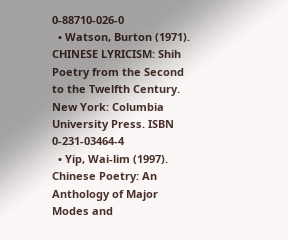0-88710-026-0
  • Watson, Burton (1971). CHINESE LYRICISM: Shih Poetry from the Second to the Twelfth Century. New York: Columbia University Press. ISBN 0-231-03464-4
  • Yip, Wai-lim (1997). Chinese Poetry: An Anthology of Major Modes and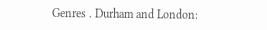Genres . Durham and London: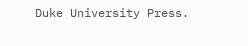Duke University Press.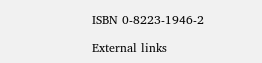ISBN 0-8223-1946-2

External links